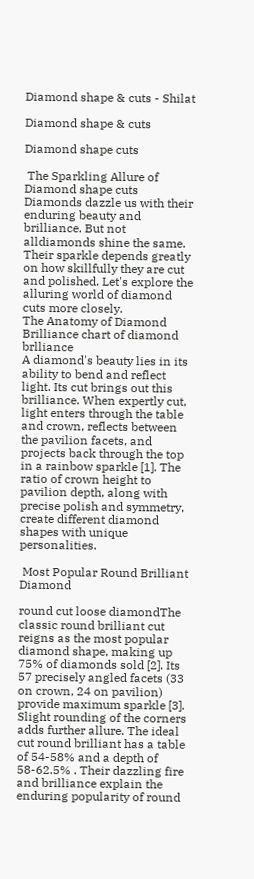Diamond shape & cuts - Shilat

Diamond shape & cuts

Diamond shape cuts

 The Sparkling Allure of Diamond shape cuts
Diamonds dazzle us with their enduring beauty and brilliance. But not alldiamonds shine the same. Their sparkle depends greatly on how skillfully they are cut and polished. Let's explore the alluring world of diamond cuts more closely.
The Anatomy of Diamond Brilliance chart of diamond brlliance
A diamond's beauty lies in its ability to bend and reflect light. Its cut brings out this brilliance. When expertly cut, light enters through the table and crown, reflects between the pavilion facets, and projects back through the top in a rainbow sparkle [1]. The ratio of crown height to pavilion depth, along with precise polish and symmetry, create different diamond shapes with unique personalities.

 Most Popular Round Brilliant Diamond

round cut loose diamondThe classic round brilliant cut reigns as the most popular diamond shape, making up 75% of diamonds sold [2]. Its 57 precisely angled facets (33 on crown, 24 on pavilion) provide maximum sparkle [3]. Slight rounding of the corners adds further allure. The ideal cut round brilliant has a table of 54-58% and a depth of 58-62.5% . Their dazzling fire and brilliance explain the enduring popularity of round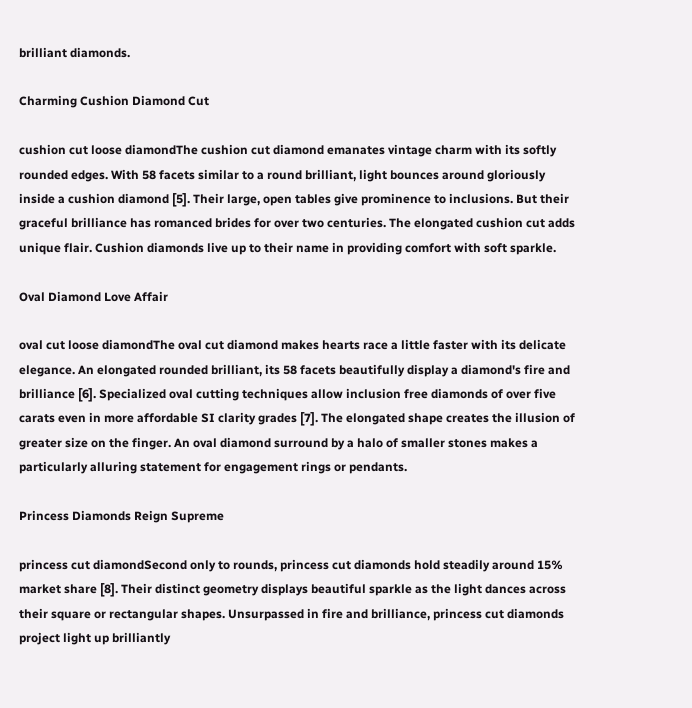brilliant diamonds.

Charming Cushion Diamond Cut

cushion cut loose diamondThe cushion cut diamond emanates vintage charm with its softly rounded edges. With 58 facets similar to a round brilliant, light bounces around gloriously inside a cushion diamond [5]. Their large, open tables give prominence to inclusions. But their graceful brilliance has romanced brides for over two centuries. The elongated cushion cut adds unique flair. Cushion diamonds live up to their name in providing comfort with soft sparkle.

Oval Diamond Love Affair

oval cut loose diamondThe oval cut diamond makes hearts race a little faster with its delicate elegance. An elongated rounded brilliant, its 58 facets beautifully display a diamond's fire and brilliance [6]. Specialized oval cutting techniques allow inclusion free diamonds of over five carats even in more affordable SI clarity grades [7]. The elongated shape creates the illusion of greater size on the finger. An oval diamond surround by a halo of smaller stones makes a particularly alluring statement for engagement rings or pendants.

Princess Diamonds Reign Supreme

princess cut diamondSecond only to rounds, princess cut diamonds hold steadily around 15% market share [8]. Their distinct geometry displays beautiful sparkle as the light dances across their square or rectangular shapes. Unsurpassed in fire and brilliance, princess cut diamonds project light up brilliantly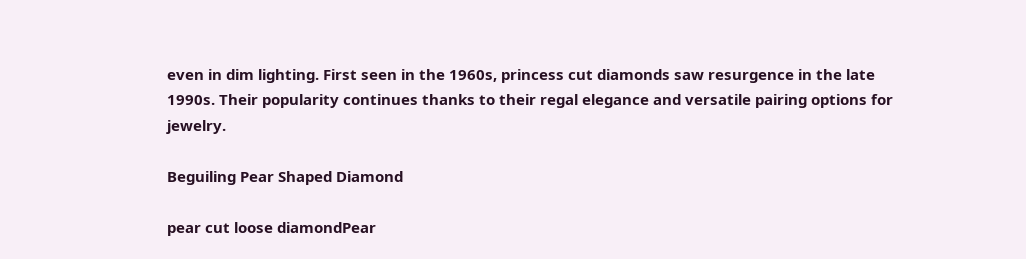even in dim lighting. First seen in the 1960s, princess cut diamonds saw resurgence in the late 1990s. Their popularity continues thanks to their regal elegance and versatile pairing options for jewelry.

Beguiling Pear Shaped Diamond

pear cut loose diamondPear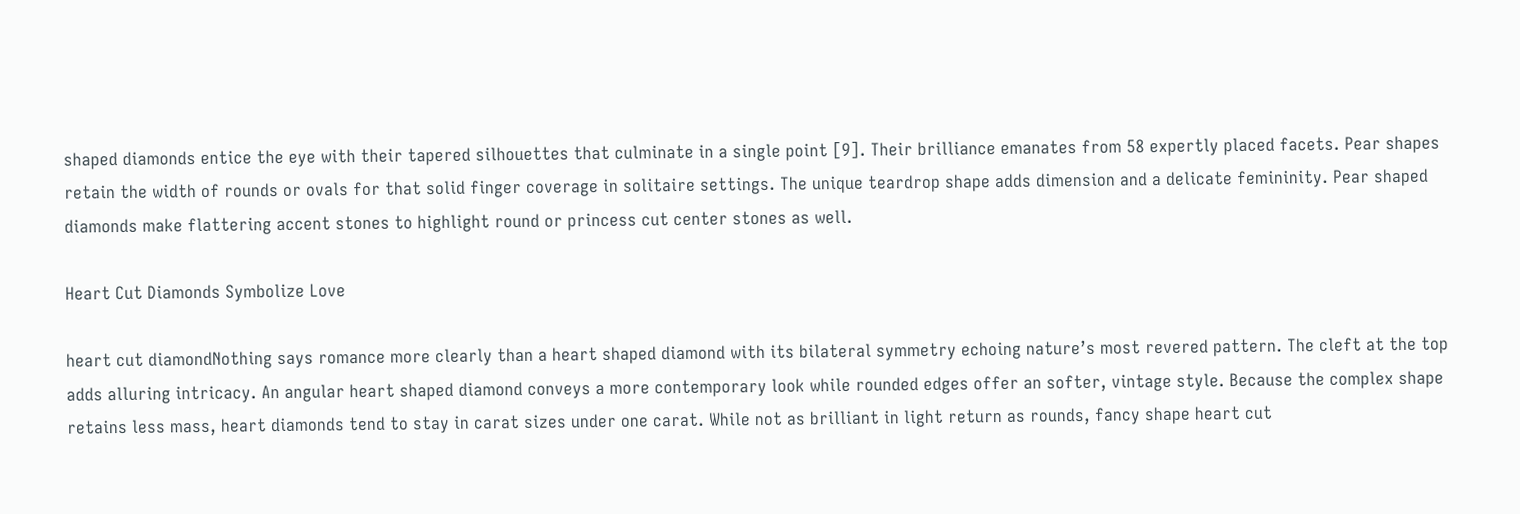shaped diamonds entice the eye with their tapered silhouettes that culminate in a single point [9]. Their brilliance emanates from 58 expertly placed facets. Pear shapes retain the width of rounds or ovals for that solid finger coverage in solitaire settings. The unique teardrop shape adds dimension and a delicate femininity. Pear shaped diamonds make flattering accent stones to highlight round or princess cut center stones as well.

Heart Cut Diamonds Symbolize Love

heart cut diamondNothing says romance more clearly than a heart shaped diamond with its bilateral symmetry echoing nature’s most revered pattern. The cleft at the top adds alluring intricacy. An angular heart shaped diamond conveys a more contemporary look while rounded edges offer an softer, vintage style. Because the complex shape retains less mass, heart diamonds tend to stay in carat sizes under one carat. While not as brilliant in light return as rounds, fancy shape heart cut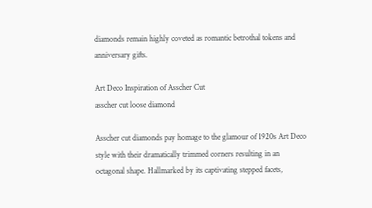diamonds remain highly coveted as romantic betrothal tokens and anniversary gifts.

Art Deco Inspiration of Asscher Cut
asscher cut loose diamond

Asscher cut diamonds pay homage to the glamour of 1920s Art Deco style with their dramatically trimmed corners resulting in an octagonal shape. Hallmarked by its captivating stepped facets,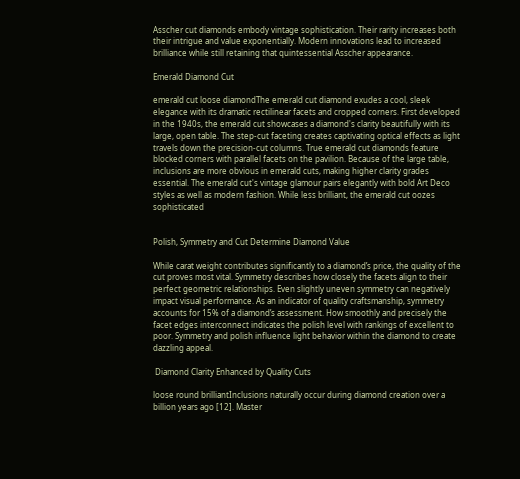Asscher cut diamonds embody vintage sophistication. Their rarity increases both their intrigue and value exponentially. Modern innovations lead to increased brilliance while still retaining that quintessential Asscher appearance.

Emerald Diamond Cut

emerald cut loose diamondThe emerald cut diamond exudes a cool, sleek elegance with its dramatic rectilinear facets and cropped corners. First developed in the 1940s, the emerald cut showcases a diamond's clarity beautifully with its large, open table. The step-cut faceting creates captivating optical effects as light travels down the precision-cut columns. True emerald cut diamonds feature blocked corners with parallel facets on the pavilion. Because of the large table, inclusions are more obvious in emerald cuts, making higher clarity grades essential. The emerald cut's vintage glamour pairs elegantly with bold Art Deco styles as well as modern fashion. While less brilliant, the emerald cut oozes sophisticated


Polish, Symmetry and Cut Determine Diamond Value

While carat weight contributes significantly to a diamond’s price, the quality of the cut proves most vital. Symmetry describes how closely the facets align to their perfect geometric relationships. Even slightly uneven symmetry can negatively impact visual performance. As an indicator of quality craftsmanship, symmetry accounts for 15% of a diamond’s assessment. How smoothly and precisely the facet edges interconnect indicates the polish level with rankings of excellent to poor. Symmetry and polish influence light behavior within the diamond to create dazzling appeal.

 Diamond Clarity Enhanced by Quality Cuts

loose round brilliantInclusions naturally occur during diamond creation over a billion years ago [12]. Master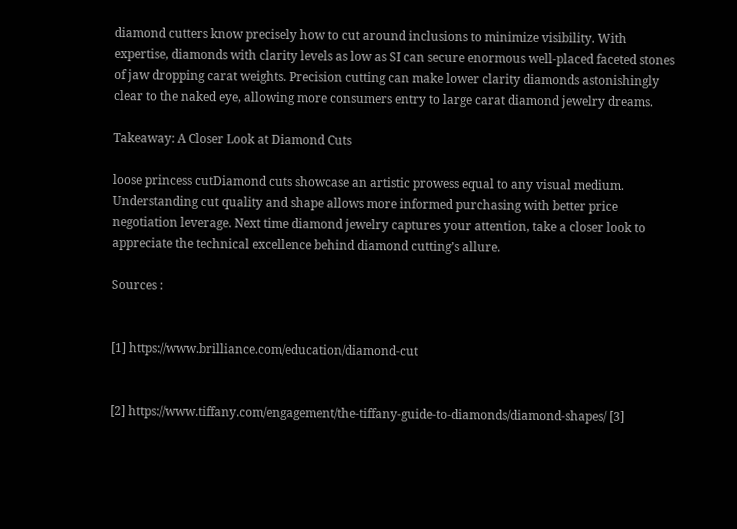diamond cutters know precisely how to cut around inclusions to minimize visibility. With expertise, diamonds with clarity levels as low as SI can secure enormous well-placed faceted stones of jaw dropping carat weights. Precision cutting can make lower clarity diamonds astonishingly clear to the naked eye, allowing more consumers entry to large carat diamond jewelry dreams.

Takeaway: A Closer Look at Diamond Cuts

loose princess cutDiamond cuts showcase an artistic prowess equal to any visual medium. Understanding cut quality and shape allows more informed purchasing with better price negotiation leverage. Next time diamond jewelry captures your attention, take a closer look to appreciate the technical excellence behind diamond cutting’s allure.

Sources :


[1] https://www.brilliance.com/education/diamond-cut


[2] https://www.tiffany.com/engagement/the-tiffany-guide-to-diamonds/diamond-shapes/ [3]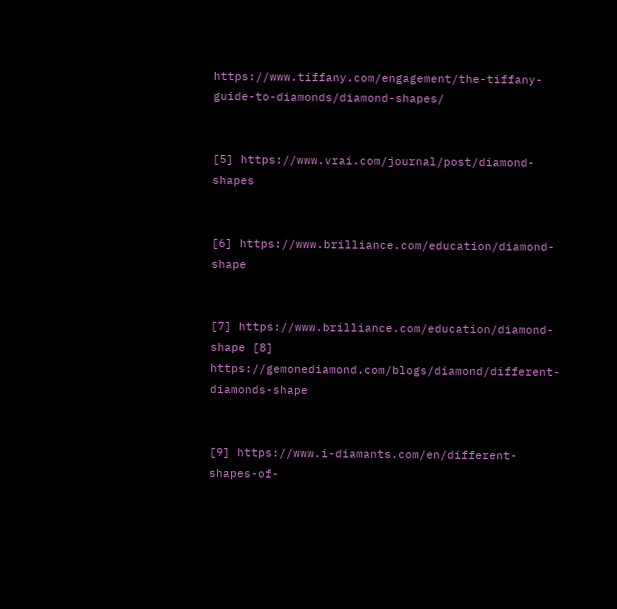https://www.tiffany.com/engagement/the-tiffany-guide-to-diamonds/diamond-shapes/


[5] https://www.vrai.com/journal/post/diamond-shapes


[6] https://www.brilliance.com/education/diamond-shape


[7] https://www.brilliance.com/education/diamond-shape [8] https://gemonediamond.com/blogs/diamond/different-diamonds-shape


[9] https://www.i-diamants.com/en/different-shapes-of-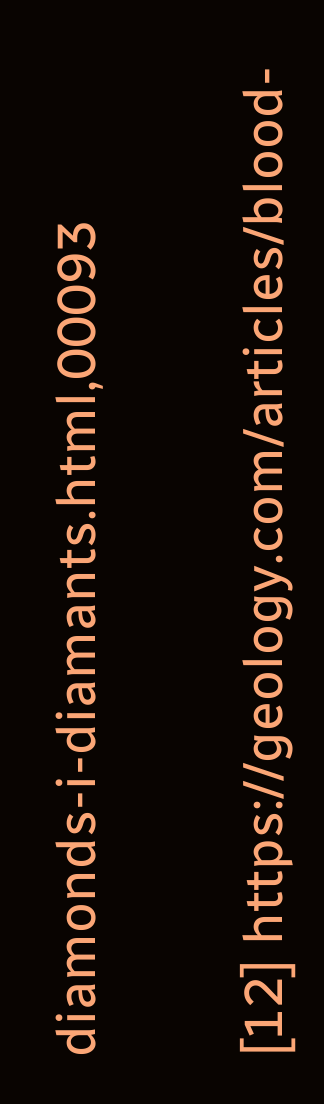diamonds-i-diamants.html,00093


[12] https://geology.com/articles/blood-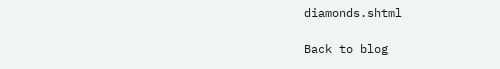diamonds.shtml

Back to blog